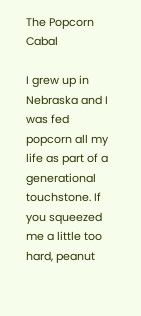The Popcorn Cabal

I grew up in Nebraska and I was fed popcorn all my life as part of a generational touchstone. If you squeezed me a little too hard, peanut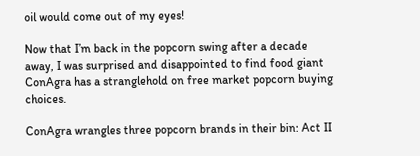oil would come out of my eyes!

Now that I’m back in the popcorn swing after a decade away, I was surprised and disappointed to find food giant ConAgra has a stranglehold on free market popcorn buying choices.

ConAgra wrangles three popcorn brands in their bin: Act II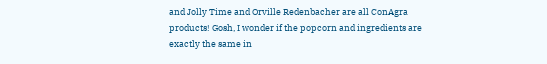and Jolly Time and Orville Redenbacher are all ConAgra products! Gosh, I wonder if the popcorn and ingredients are exactly the same in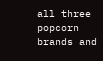all three popcorn brands and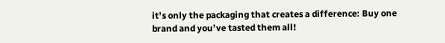it’s only the packaging that creates a difference: Buy one brand and you’ve tasted them all!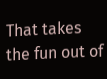That takes the fun out of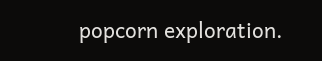popcorn exploration.